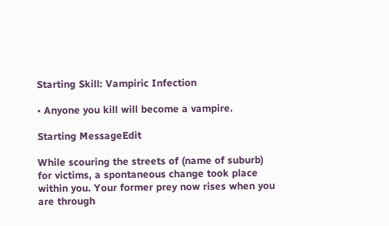Starting Skill: Vampiric Infection

• Anyone you kill will become a vampire.

Starting MessageEdit

While scouring the streets of (name of suburb) for victims, a spontaneous change took place within you. Your former prey now rises when you are through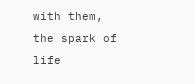with them, the spark of life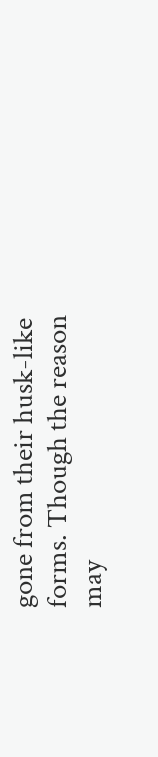gone from their husk-like forms. Though the reason may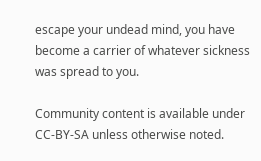escape your undead mind, you have become a carrier of whatever sickness was spread to you.

Community content is available under CC-BY-SA unless otherwise noted.